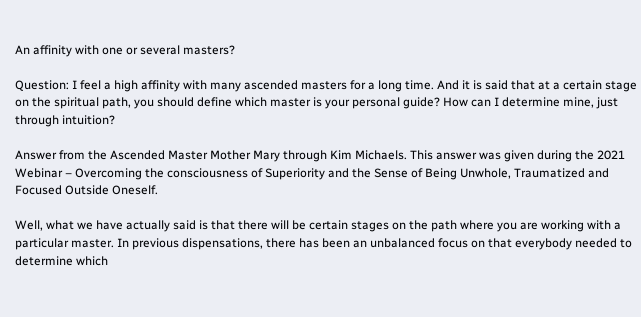An affinity with one or several masters?

Question: I feel a high affinity with many ascended masters for a long time. And it is said that at a certain stage on the spiritual path, you should define which master is your personal guide? How can I determine mine, just through intuition?

Answer from the Ascended Master Mother Mary through Kim Michaels. This answer was given during the 2021 Webinar – Overcoming the consciousness of Superiority and the Sense of Being Unwhole, Traumatized and Focused Outside Oneself.

Well, what we have actually said is that there will be certain stages on the path where you are working with a particular master. In previous dispensations, there has been an unbalanced focus on that everybody needed to determine which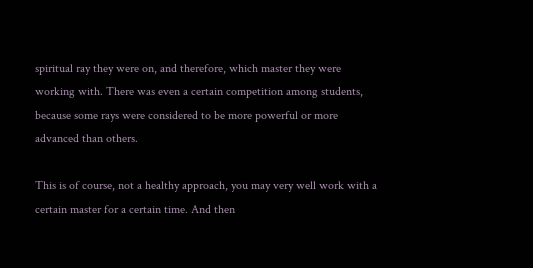spiritual ray they were on, and therefore, which master they were working with. There was even a certain competition among students, because some rays were considered to be more powerful or more advanced than others.

This is of course, not a healthy approach, you may very well work with a certain master for a certain time. And then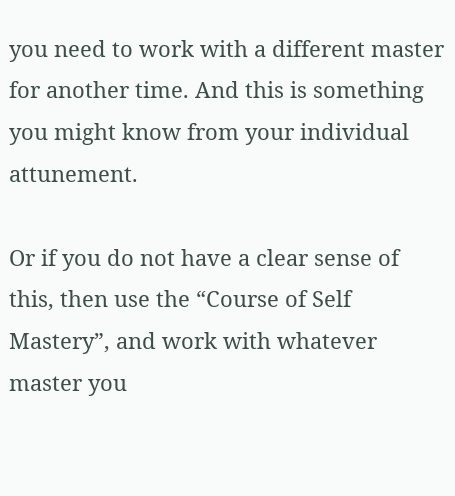you need to work with a different master for another time. And this is something you might know from your individual attunement.

Or if you do not have a clear sense of this, then use the “Course of Self Mastery”, and work with whatever master you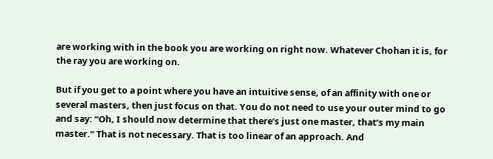are working with in the book you are working on right now. Whatever Chohan it is, for the ray you are working on.

But if you get to a point where you have an intuitive sense, of an affinity with one or several masters, then just focus on that. You do not need to use your outer mind to go and say: “Oh, I should now determine that there’s just one master, that’s my main master.” That is not necessary. That is too linear of an approach. And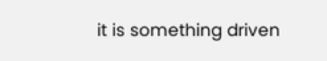it is something driven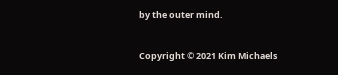by the outer mind.


Copyright © 2021 Kim Michaels